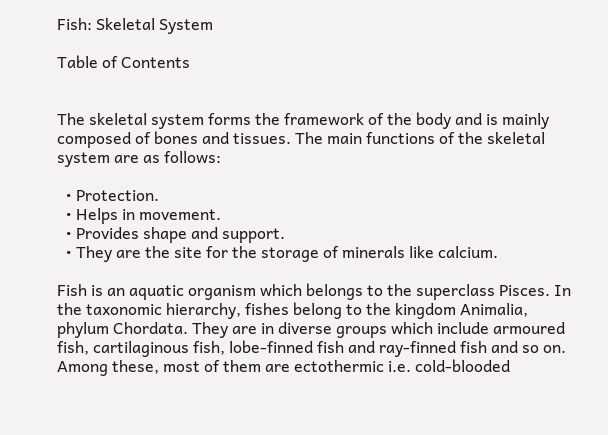Fish: Skeletal System

Table of Contents


The skeletal system forms the framework of the body and is mainly composed of bones and tissues. The main functions of the skeletal system are as follows:

  • Protection.
  • Helps in movement.
  • Provides shape and support.
  • They are the site for the storage of minerals like calcium.

Fish is an aquatic organism which belongs to the superclass Pisces. In the taxonomic hierarchy, fishes belong to the kingdom Animalia, phylum Chordata. They are in diverse groups which include armoured fish, cartilaginous fish, lobe-finned fish and ray-finned fish and so on. Among these, most of them are ectothermic i.e. cold-blooded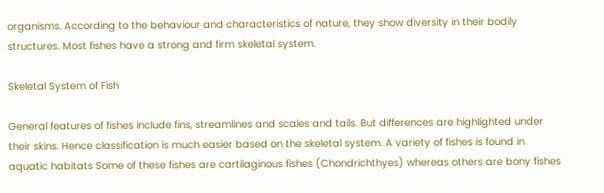organisms. According to the behaviour and characteristics of nature, they show diversity in their bodily structures. Most fishes have a strong and firm skeletal system.

Skeletal System of Fish

General features of fishes include fins, streamlines and scales and tails. But differences are highlighted under their skins. Hence classification is much easier based on the skeletal system. A variety of fishes is found in aquatic habitats Some of these fishes are cartilaginous fishes (Chondrichthyes) whereas others are bony fishes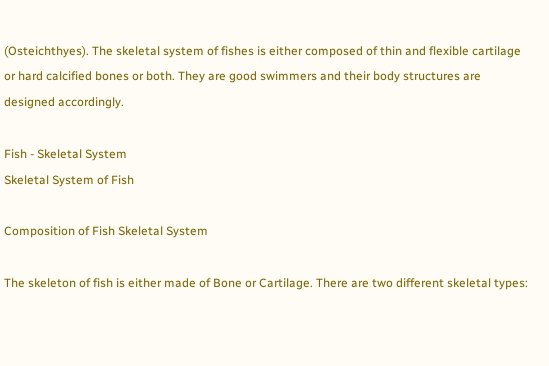(Osteichthyes). The skeletal system of fishes is either composed of thin and flexible cartilage or hard calcified bones or both. They are good swimmers and their body structures are designed accordingly.

Fish - Skeletal System
Skeletal System of Fish

Composition of Fish Skeletal System

The skeleton of fish is either made of Bone or Cartilage. There are two different skeletal types: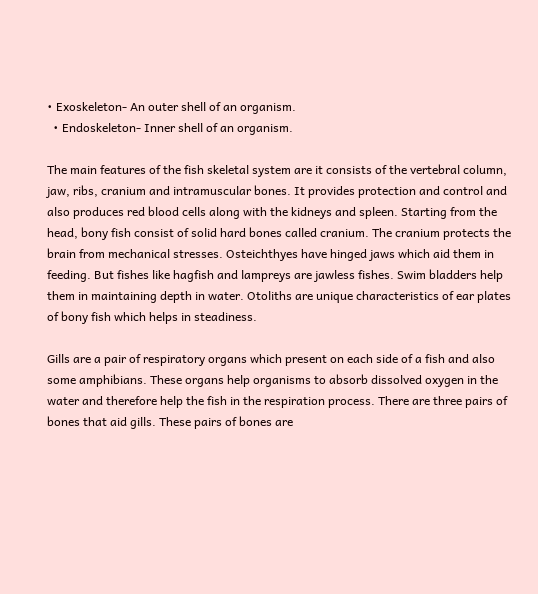• Exoskeleton- An outer shell of an organism.
  • Endoskeleton- Inner shell of an organism.

The main features of the fish skeletal system are it consists of the vertebral column, jaw, ribs, cranium and intramuscular bones. It provides protection and control and also produces red blood cells along with the kidneys and spleen. Starting from the head, bony fish consist of solid hard bones called cranium. The cranium protects the brain from mechanical stresses. Osteichthyes have hinged jaws which aid them in feeding. But fishes like hagfish and lampreys are jawless fishes. Swim bladders help them in maintaining depth in water. Otoliths are unique characteristics of ear plates of bony fish which helps in steadiness.

Gills are a pair of respiratory organs which present on each side of a fish and also some amphibians. These organs help organisms to absorb dissolved oxygen in the water and therefore help the fish in the respiration process. There are three pairs of bones that aid gills. These pairs of bones are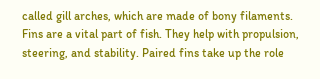called gill arches, which are made of bony filaments. Fins are a vital part of fish. They help with propulsion, steering, and stability. Paired fins take up the role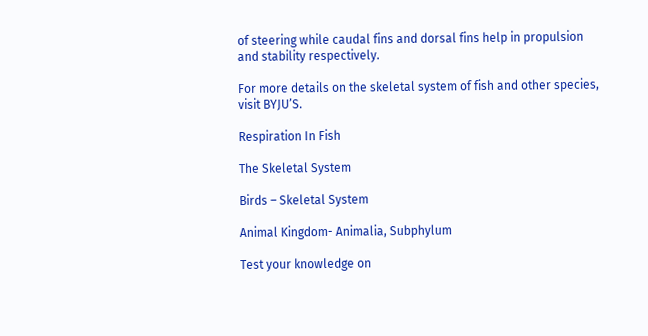of steering while caudal fins and dorsal fins help in propulsion and stability respectively.

For more details on the skeletal system of fish and other species, visit BYJU’S.

Respiration In Fish

The Skeletal System

Birds – Skeletal System

Animal Kingdom- Animalia, Subphylum

Test your knowledge on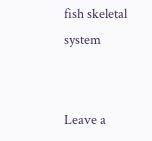fish skeletal system


Leave a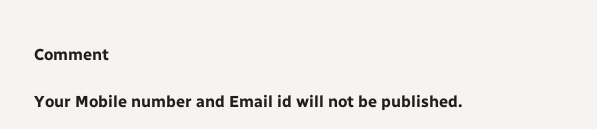Comment

Your Mobile number and Email id will not be published.